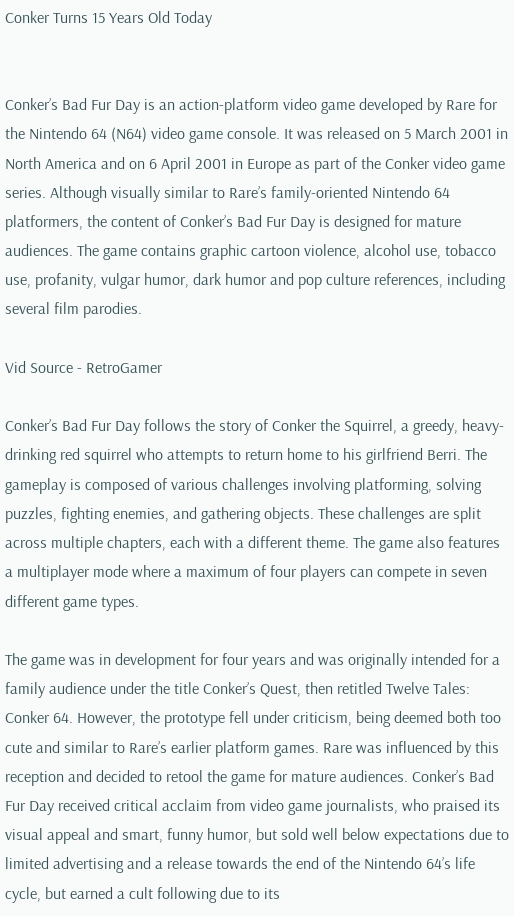Conker Turns 15 Years Old Today


Conker’s Bad Fur Day is an action-platform video game developed by Rare for the Nintendo 64 (N64) video game console. It was released on 5 March 2001 in North America and on 6 April 2001 in Europe as part of the Conker video game series. Although visually similar to Rare’s family-oriented Nintendo 64 platformers, the content of Conker’s Bad Fur Day is designed for mature audiences. The game contains graphic cartoon violence, alcohol use, tobacco use, profanity, vulgar humor, dark humor and pop culture references, including several film parodies.

Vid Source - RetroGamer

Conker’s Bad Fur Day follows the story of Conker the Squirrel, a greedy, heavy-drinking red squirrel who attempts to return home to his girlfriend Berri. The gameplay is composed of various challenges involving platforming, solving puzzles, fighting enemies, and gathering objects. These challenges are split across multiple chapters, each with a different theme. The game also features a multiplayer mode where a maximum of four players can compete in seven different game types.

The game was in development for four years and was originally intended for a family audience under the title Conker’s Quest, then retitled Twelve Tales: Conker 64. However, the prototype fell under criticism, being deemed both too cute and similar to Rare’s earlier platform games. Rare was influenced by this reception and decided to retool the game for mature audiences. Conker’s Bad Fur Day received critical acclaim from video game journalists, who praised its visual appeal and smart, funny humor, but sold well below expectations due to limited advertising and a release towards the end of the Nintendo 64’s life cycle, but earned a cult following due to its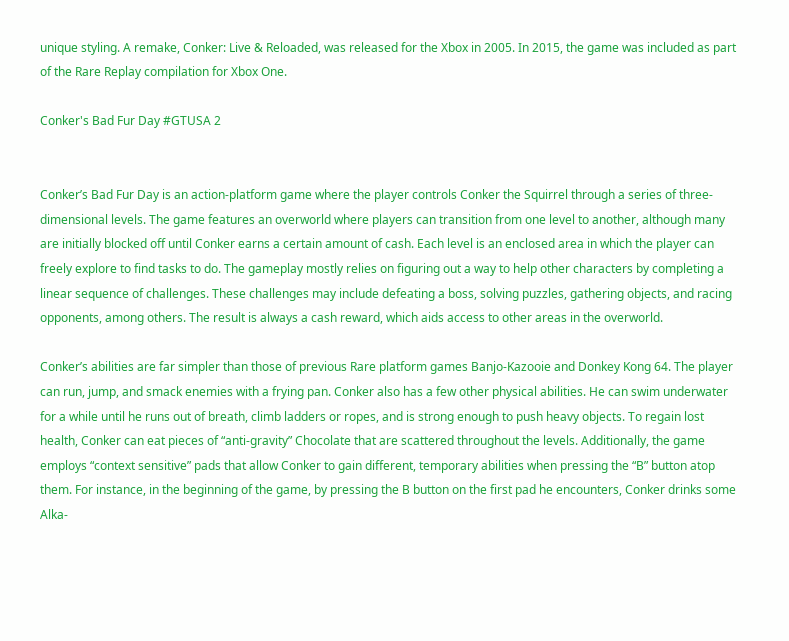unique styling. A remake, Conker: Live & Reloaded, was released for the Xbox in 2005. In 2015, the game was included as part of the Rare Replay compilation for Xbox One.

Conker's Bad Fur Day #GTUSA 2


Conker’s Bad Fur Day is an action-platform game where the player controls Conker the Squirrel through a series of three-dimensional levels. The game features an overworld where players can transition from one level to another, although many are initially blocked off until Conker earns a certain amount of cash. Each level is an enclosed area in which the player can freely explore to find tasks to do. The gameplay mostly relies on figuring out a way to help other characters by completing a linear sequence of challenges. These challenges may include defeating a boss, solving puzzles, gathering objects, and racing opponents, among others. The result is always a cash reward, which aids access to other areas in the overworld.

Conker’s abilities are far simpler than those of previous Rare platform games Banjo-Kazooie and Donkey Kong 64. The player can run, jump, and smack enemies with a frying pan. Conker also has a few other physical abilities. He can swim underwater for a while until he runs out of breath, climb ladders or ropes, and is strong enough to push heavy objects. To regain lost health, Conker can eat pieces of “anti-gravity” Chocolate that are scattered throughout the levels. Additionally, the game employs “context sensitive” pads that allow Conker to gain different, temporary abilities when pressing the “B” button atop them. For instance, in the beginning of the game, by pressing the B button on the first pad he encounters, Conker drinks some Alka-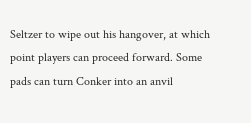Seltzer to wipe out his hangover, at which point players can proceed forward. Some pads can turn Conker into an anvil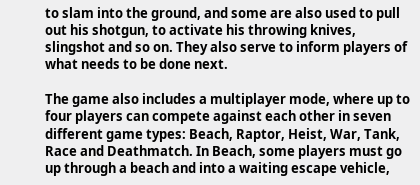to slam into the ground, and some are also used to pull out his shotgun, to activate his throwing knives, slingshot and so on. They also serve to inform players of what needs to be done next.

The game also includes a multiplayer mode, where up to four players can compete against each other in seven different game types: Beach, Raptor, Heist, War, Tank, Race and Deathmatch. In Beach, some players must go up through a beach and into a waiting escape vehicle,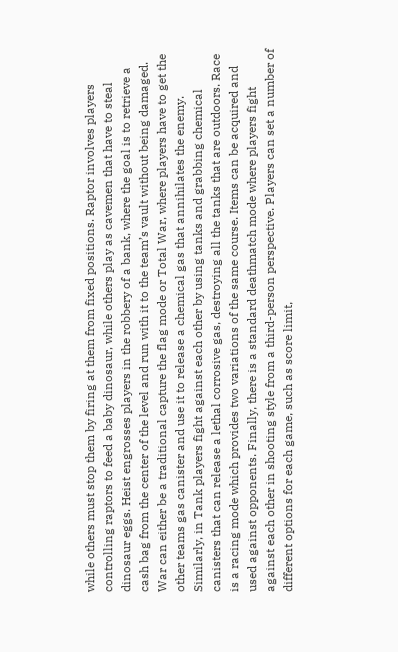while others must stop them by firing at them from fixed positions. Raptor involves players controlling raptors to feed a baby dinosaur, while others play as cavemen that have to steal dinosaur eggs. Heist engrosses players in the robbery of a bank, where the goal is to retrieve a cash bag from the center of the level and run with it to the team’s vault without being damaged. War can either be a traditional capture the flag mode or Total War, where players have to get the other teams gas canister and use it to release a chemical gas that annihilates the enemy. Similarly, in Tank players fight against each other by using tanks and grabbing chemical canisters that can release a lethal corrosive gas, destroying all the tanks that are outdoors. Race is a racing mode which provides two variations of the same course. Items can be acquired and used against opponents. Finally, there is a standard deathmatch mode where players fight against each other in shooting style from a third-person perspective. Players can set a number of different options for each game, such as score limit,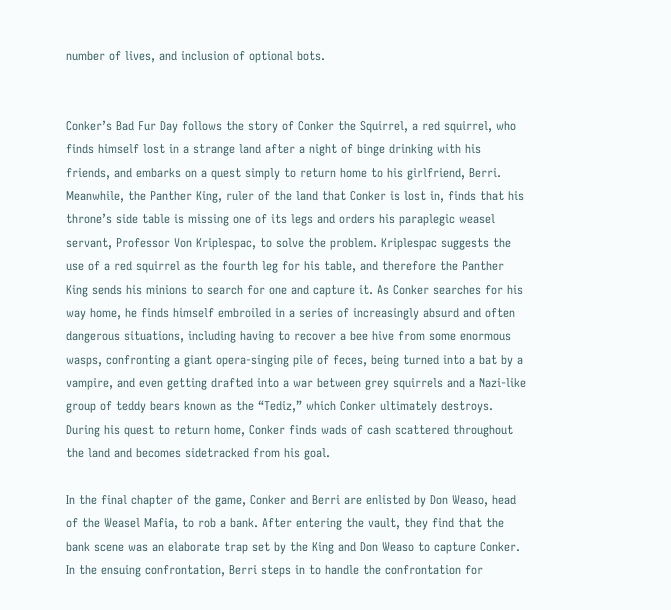number of lives, and inclusion of optional bots.


Conker’s Bad Fur Day follows the story of Conker the Squirrel, a red squirrel, who finds himself lost in a strange land after a night of binge drinking with his friends, and embarks on a quest simply to return home to his girlfriend, Berri. Meanwhile, the Panther King, ruler of the land that Conker is lost in, finds that his throne’s side table is missing one of its legs and orders his paraplegic weasel servant, Professor Von Kriplespac, to solve the problem. Kriplespac suggests the use of a red squirrel as the fourth leg for his table, and therefore the Panther King sends his minions to search for one and capture it. As Conker searches for his way home, he finds himself embroiled in a series of increasingly absurd and often dangerous situations, including having to recover a bee hive from some enormous wasps, confronting a giant opera-singing pile of feces, being turned into a bat by a vampire, and even getting drafted into a war between grey squirrels and a Nazi-like group of teddy bears known as the “Tediz,” which Conker ultimately destroys. During his quest to return home, Conker finds wads of cash scattered throughout the land and becomes sidetracked from his goal.

In the final chapter of the game, Conker and Berri are enlisted by Don Weaso, head of the Weasel Mafia, to rob a bank. After entering the vault, they find that the bank scene was an elaborate trap set by the King and Don Weaso to capture Conker. In the ensuing confrontation, Berri steps in to handle the confrontation for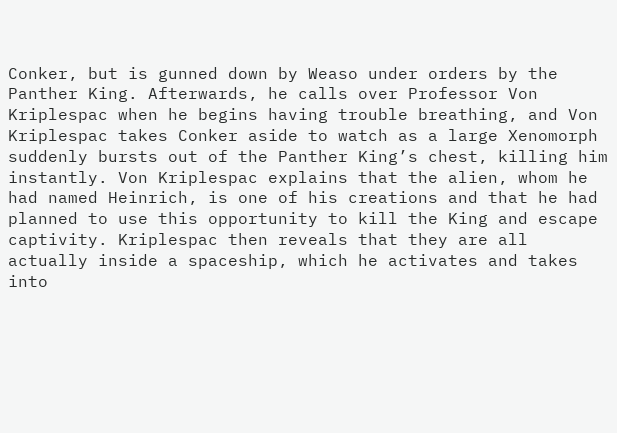Conker, but is gunned down by Weaso under orders by the Panther King. Afterwards, he calls over Professor Von Kriplespac when he begins having trouble breathing, and Von Kriplespac takes Conker aside to watch as a large Xenomorph suddenly bursts out of the Panther King’s chest, killing him instantly. Von Kriplespac explains that the alien, whom he had named Heinrich, is one of his creations and that he had planned to use this opportunity to kill the King and escape captivity. Kriplespac then reveals that they are all actually inside a spaceship, which he activates and takes into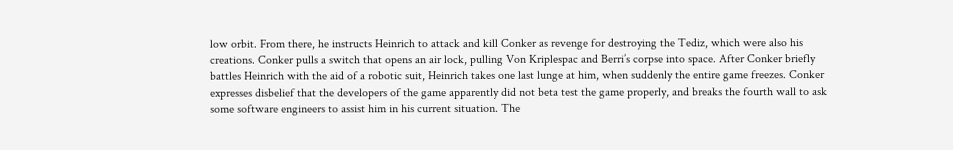low orbit. From there, he instructs Heinrich to attack and kill Conker as revenge for destroying the Tediz, which were also his creations. Conker pulls a switch that opens an air lock, pulling Von Kriplespac and Berri’s corpse into space. After Conker briefly battles Heinrich with the aid of a robotic suit, Heinrich takes one last lunge at him, when suddenly the entire game freezes. Conker expresses disbelief that the developers of the game apparently did not beta test the game properly, and breaks the fourth wall to ask some software engineers to assist him in his current situation. The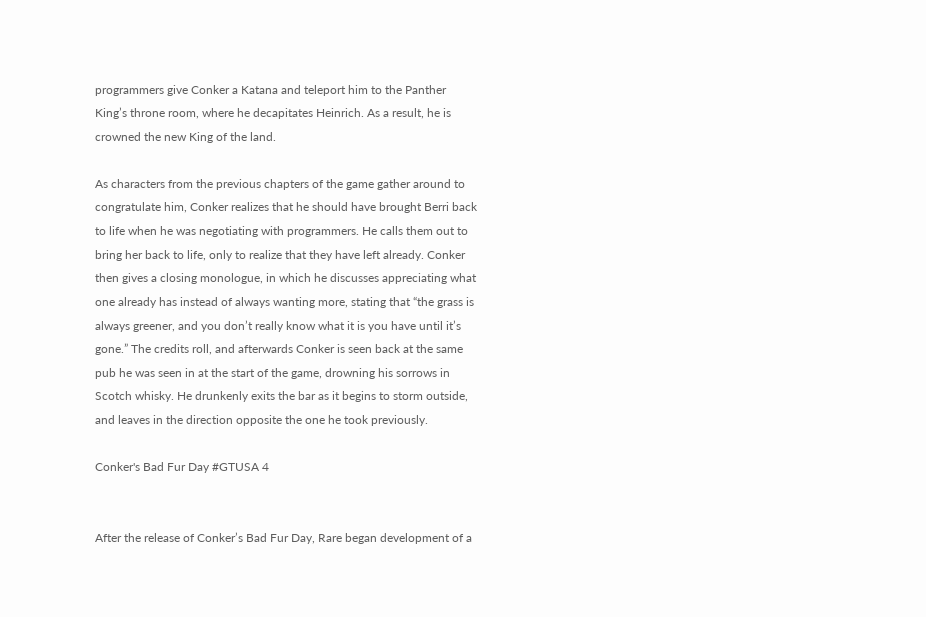programmers give Conker a Katana and teleport him to the Panther King’s throne room, where he decapitates Heinrich. As a result, he is crowned the new King of the land.

As characters from the previous chapters of the game gather around to congratulate him, Conker realizes that he should have brought Berri back to life when he was negotiating with programmers. He calls them out to bring her back to life, only to realize that they have left already. Conker then gives a closing monologue, in which he discusses appreciating what one already has instead of always wanting more, stating that “the grass is always greener, and you don’t really know what it is you have until it’s gone.” The credits roll, and afterwards Conker is seen back at the same pub he was seen in at the start of the game, drowning his sorrows in Scotch whisky. He drunkenly exits the bar as it begins to storm outside, and leaves in the direction opposite the one he took previously.

Conker's Bad Fur Day #GTUSA 4


After the release of Conker’s Bad Fur Day, Rare began development of a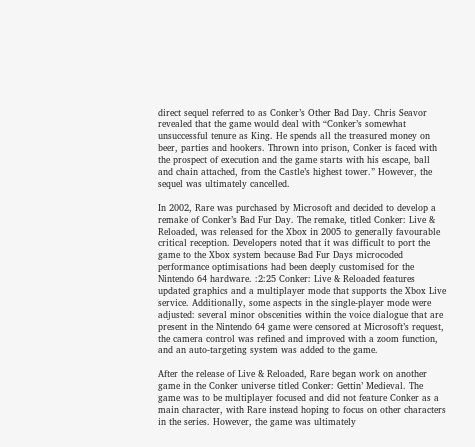direct sequel referred to as Conker’s Other Bad Day. Chris Seavor revealed that the game would deal with “Conker’s somewhat unsuccessful tenure as King. He spends all the treasured money on beer, parties and hookers. Thrown into prison, Conker is faced with the prospect of execution and the game starts with his escape, ball and chain attached, from the Castle’s highest tower.” However, the sequel was ultimately cancelled.

In 2002, Rare was purchased by Microsoft and decided to develop a remake of Conker’s Bad Fur Day. The remake, titled Conker: Live & Reloaded, was released for the Xbox in 2005 to generally favourable critical reception. Developers noted that it was difficult to port the game to the Xbox system because Bad Fur Days microcoded performance optimisations had been deeply customised for the Nintendo 64 hardware. :2:25 Conker: Live & Reloaded features updated graphics and a multiplayer mode that supports the Xbox Live service. Additionally, some aspects in the single-player mode were adjusted: several minor obscenities within the voice dialogue that are present in the Nintendo 64 game were censored at Microsoft’s request, the camera control was refined and improved with a zoom function, and an auto-targeting system was added to the game.

After the release of Live & Reloaded, Rare began work on another game in the Conker universe titled Conker: Gettin’ Medieval. The game was to be multiplayer focused and did not feature Conker as a main character, with Rare instead hoping to focus on other characters in the series. However, the game was ultimately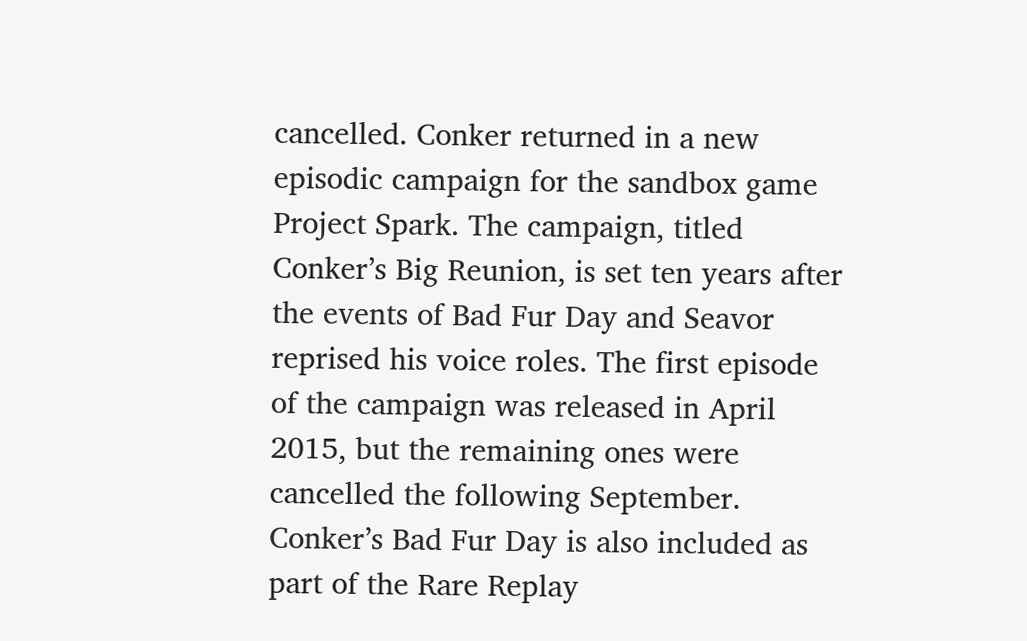cancelled. Conker returned in a new episodic campaign for the sandbox game Project Spark. The campaign, titled Conker’s Big Reunion, is set ten years after the events of Bad Fur Day and Seavor reprised his voice roles. The first episode of the campaign was released in April 2015, but the remaining ones were cancelled the following September. Conker’s Bad Fur Day is also included as part of the Rare Replay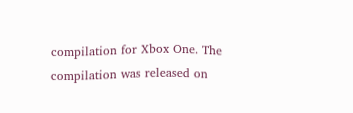compilation for Xbox One. The compilation was released on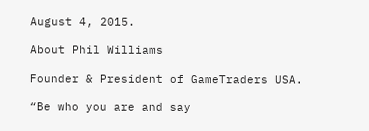August 4, 2015.

About Phil Williams

Founder & President of GameTraders USA.

“Be who you are and say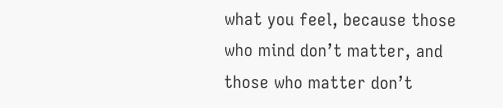what you feel, because those who mind don’t matter, and those who matter don’t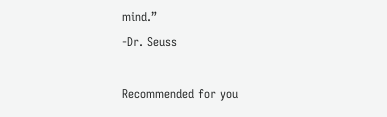mind.”
-Dr. Seuss

Recommended for you